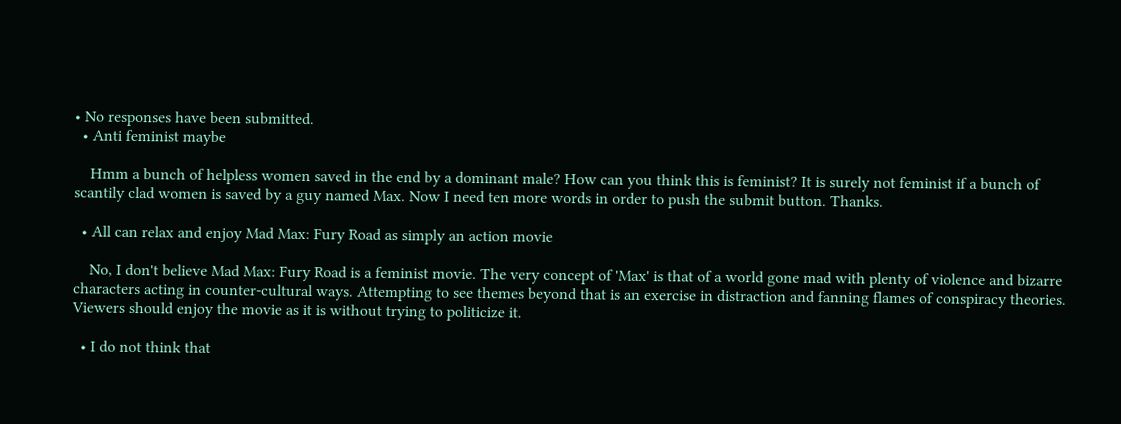• No responses have been submitted.
  • Anti feminist maybe

    Hmm a bunch of helpless women saved in the end by a dominant male? How can you think this is feminist? It is surely not feminist if a bunch of scantily clad women is saved by a guy named Max. Now I need ten more words in order to push the submit button. Thanks.

  • All can relax and enjoy Mad Max: Fury Road as simply an action movie

    No, I don't believe Mad Max: Fury Road is a feminist movie. The very concept of 'Max' is that of a world gone mad with plenty of violence and bizarre characters acting in counter-cultural ways. Attempting to see themes beyond that is an exercise in distraction and fanning flames of conspiracy theories. Viewers should enjoy the movie as it is without trying to politicize it.

  • I do not think that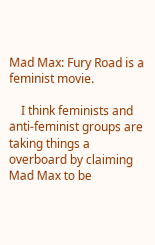Mad Max: Fury Road is a feminist movie.

    I think feminists and anti-feminist groups are taking things a overboard by claiming Mad Max to be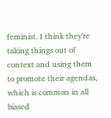feminist. I think they're taking things out of context and using them to promote their agendas, which is common in all biased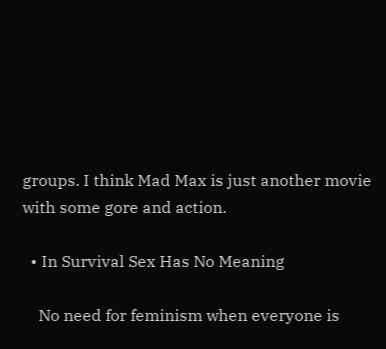groups. I think Mad Max is just another movie with some gore and action.

  • In Survival Sex Has No Meaning

    No need for feminism when everyone is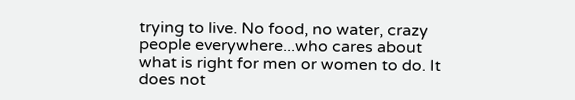trying to live. No food, no water, crazy people everywhere...who cares about what is right for men or women to do. It does not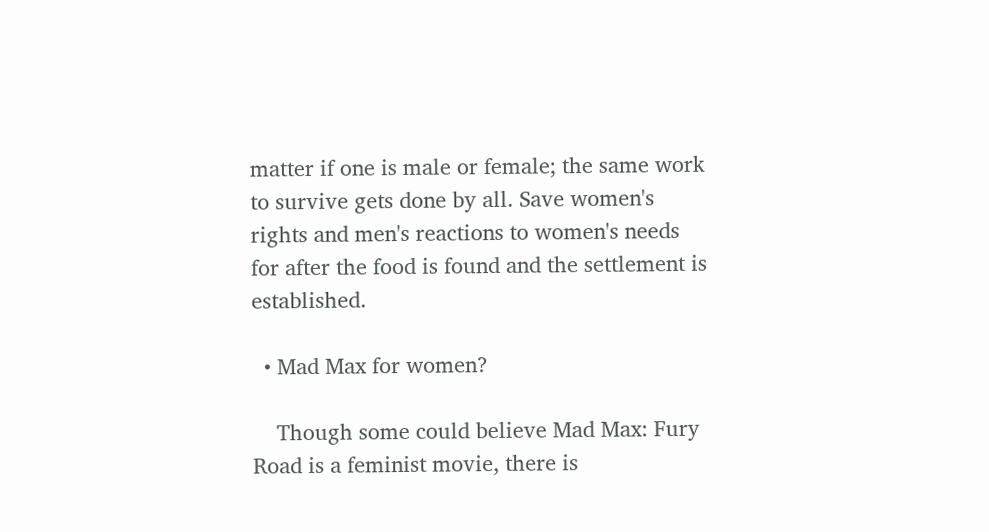matter if one is male or female; the same work to survive gets done by all. Save women's rights and men's reactions to women's needs for after the food is found and the settlement is established.

  • Mad Max for women?

    Though some could believe Mad Max: Fury Road is a feminist movie, there is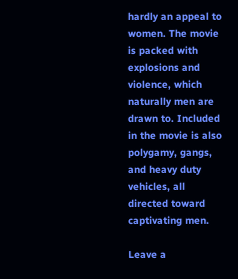hardly an appeal to women. The movie is packed with explosions and violence, which naturally men are drawn to. Included in the movie is also polygamy, gangs, and heavy duty vehicles, all directed toward captivating men.

Leave a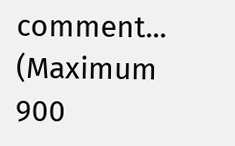comment...
(Maximum 900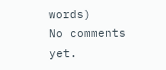words)
No comments yet.